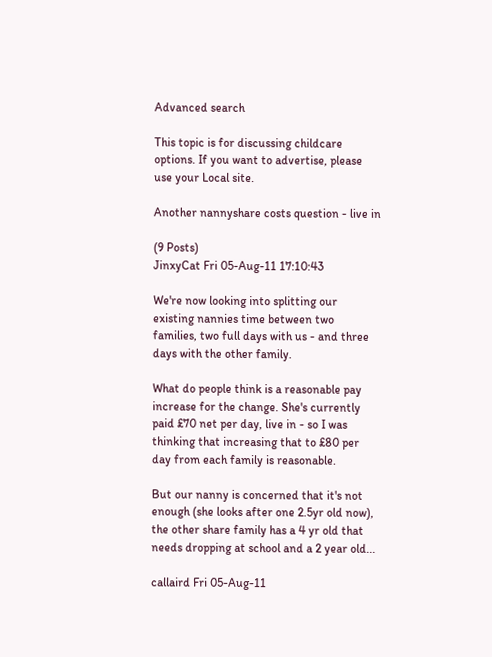Advanced search

This topic is for discussing childcare options. If you want to advertise, please use your Local site.

Another nannyshare costs question - live in

(9 Posts)
JinxyCat Fri 05-Aug-11 17:10:43

We're now looking into splitting our existing nannies time between two families, two full days with us - and three days with the other family.

What do people think is a reasonable pay increase for the change. She's currently paid £70 net per day, live in - so I was thinking that increasing that to £80 per day from each family is reasonable.

But our nanny is concerned that it's not enough (she looks after one 2.5yr old now), the other share family has a 4 yr old that needs dropping at school and a 2 year old...

callaird Fri 05-Aug-11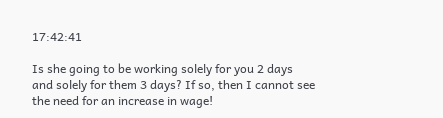17:42:41

Is she going to be working solely for you 2 days and solely for them 3 days? If so, then I cannot see the need for an increase in wage!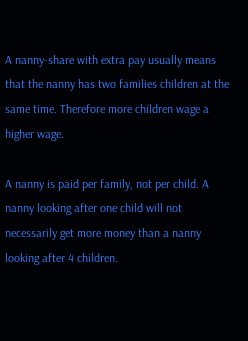A nanny-share with extra pay usually means that the nanny has two families children at the same time. Therefore more children wage a higher wage.

A nanny is paid per family, not per child. A nanny looking after one child will not necessarily get more money than a nanny looking after 4 children.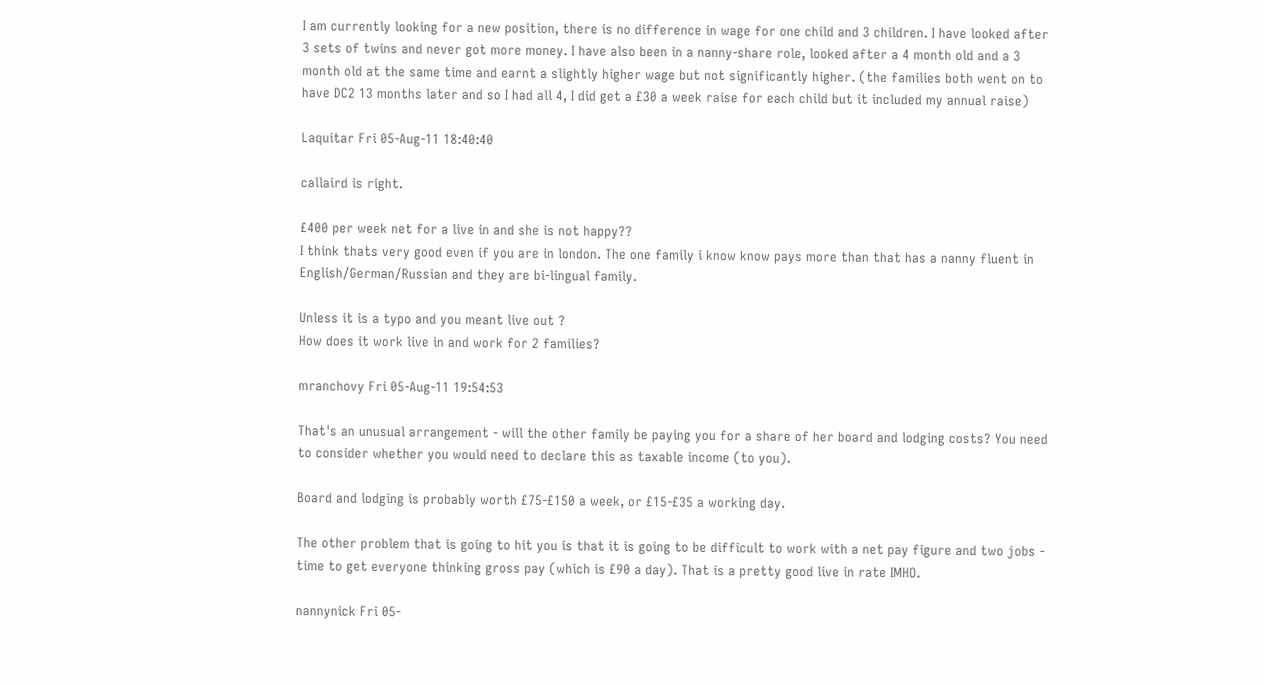I am currently looking for a new position, there is no difference in wage for one child and 3 children. I have looked after 3 sets of twins and never got more money. I have also been in a nanny-share role, looked after a 4 month old and a 3 month old at the same time and earnt a slightly higher wage but not significantly higher. (the families both went on to have DC2 13 months later and so I had all 4, I did get a £30 a week raise for each child but it included my annual raise)

Laquitar Fri 05-Aug-11 18:40:40

callaird is right.

£400 per week net for a live in and she is not happy??
I think thats very good even if you are in london. The one family i know know pays more than that has a nanny fluent in English/German/Russian and they are bi-lingual family.

Unless it is a typo and you meant live out ?
How does it work live in and work for 2 families?

mranchovy Fri 05-Aug-11 19:54:53

That's an unusual arrangement - will the other family be paying you for a share of her board and lodging costs? You need to consider whether you would need to declare this as taxable income (to you).

Board and lodging is probably worth £75-£150 a week, or £15-£35 a working day.

The other problem that is going to hit you is that it is going to be difficult to work with a net pay figure and two jobs - time to get everyone thinking gross pay (which is £90 a day). That is a pretty good live in rate IMHO.

nannynick Fri 05-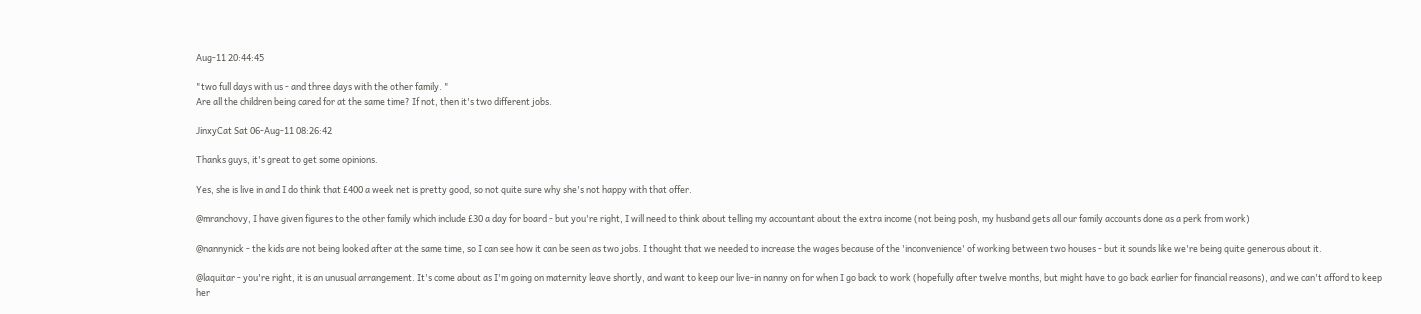Aug-11 20:44:45

"two full days with us - and three days with the other family. "
Are all the children being cared for at the same time? If not, then it's two different jobs.

JinxyCat Sat 06-Aug-11 08:26:42

Thanks guys, it's great to get some opinions.

Yes, she is live in and I do think that £400 a week net is pretty good, so not quite sure why she's not happy with that offer.

@mranchovy, I have given figures to the other family which include £30 a day for board - but you're right, I will need to think about telling my accountant about the extra income (not being posh, my husband gets all our family accounts done as a perk from work)

@nannynick - the kids are not being looked after at the same time, so I can see how it can be seen as two jobs. I thought that we needed to increase the wages because of the 'inconvenience' of working between two houses - but it sounds like we're being quite generous about it.

@laquitar - you're right, it is an unusual arrangement. It's come about as I'm going on maternity leave shortly, and want to keep our live-in nanny on for when I go back to work (hopefully after twelve months, but might have to go back earlier for financial reasons), and we can't afford to keep her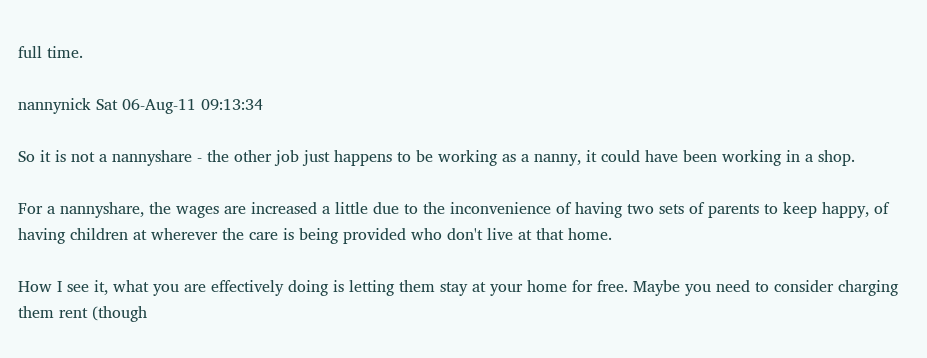full time.

nannynick Sat 06-Aug-11 09:13:34

So it is not a nannyshare - the other job just happens to be working as a nanny, it could have been working in a shop.

For a nannyshare, the wages are increased a little due to the inconvenience of having two sets of parents to keep happy, of having children at wherever the care is being provided who don't live at that home.

How I see it, what you are effectively doing is letting them stay at your home for free. Maybe you need to consider charging them rent (though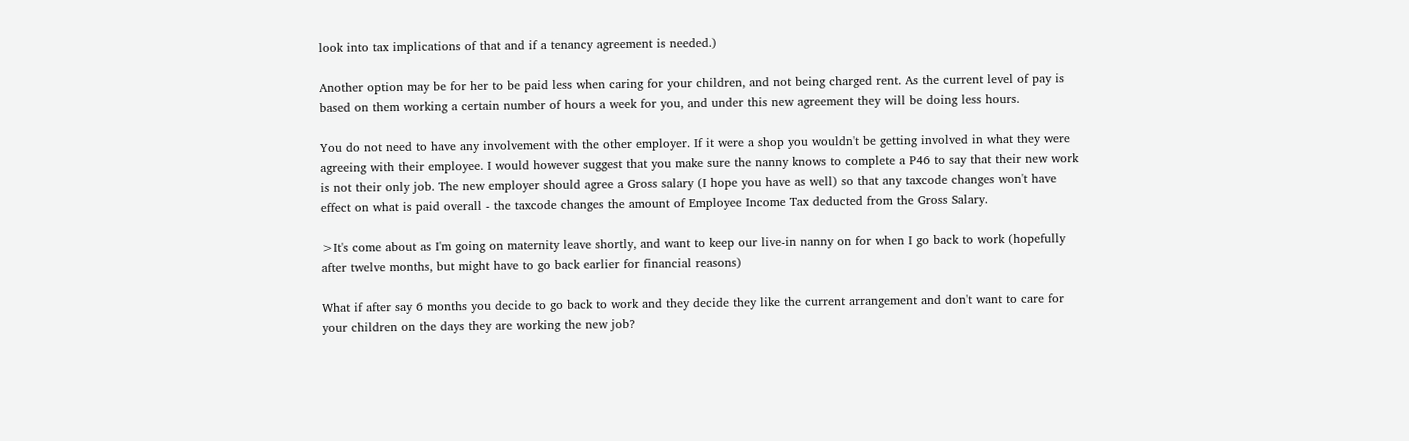look into tax implications of that and if a tenancy agreement is needed.)

Another option may be for her to be paid less when caring for your children, and not being charged rent. As the current level of pay is based on them working a certain number of hours a week for you, and under this new agreement they will be doing less hours.

You do not need to have any involvement with the other employer. If it were a shop you wouldn't be getting involved in what they were agreeing with their employee. I would however suggest that you make sure the nanny knows to complete a P46 to say that their new work is not their only job. The new employer should agree a Gross salary (I hope you have as well) so that any taxcode changes won't have effect on what is paid overall - the taxcode changes the amount of Employee Income Tax deducted from the Gross Salary.

>It's come about as I'm going on maternity leave shortly, and want to keep our live-in nanny on for when I go back to work (hopefully after twelve months, but might have to go back earlier for financial reasons)

What if after say 6 months you decide to go back to work and they decide they like the current arrangement and don't want to care for your children on the days they are working the new job?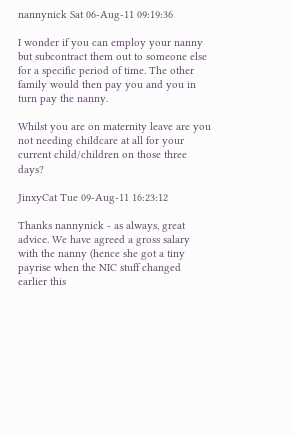nannynick Sat 06-Aug-11 09:19:36

I wonder if you can employ your nanny but subcontract them out to someone else for a specific period of time. The other family would then pay you and you in turn pay the nanny.

Whilst you are on maternity leave are you not needing childcare at all for your current child/children on those three days?

JinxyCat Tue 09-Aug-11 16:23:12

Thanks nannynick - as always, great advice. We have agreed a gross salary with the nanny (hence she got a tiny payrise when the NIC stuff changed earlier this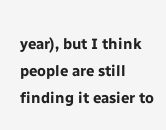year), but I think people are still finding it easier to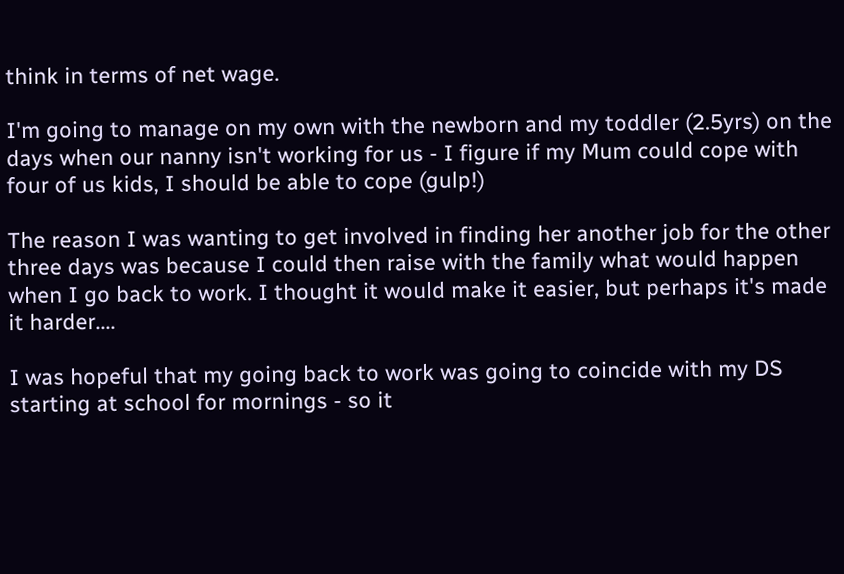think in terms of net wage.

I'm going to manage on my own with the newborn and my toddler (2.5yrs) on the days when our nanny isn't working for us - I figure if my Mum could cope with four of us kids, I should be able to cope (gulp!)

The reason I was wanting to get involved in finding her another job for the other three days was because I could then raise with the family what would happen when I go back to work. I thought it would make it easier, but perhaps it's made it harder....

I was hopeful that my going back to work was going to coincide with my DS starting at school for mornings - so it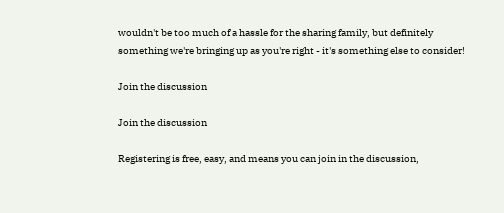wouldn't be too much of a hassle for the sharing family, but definitely something we're bringing up as you're right - it's something else to consider!

Join the discussion

Join the discussion

Registering is free, easy, and means you can join in the discussion,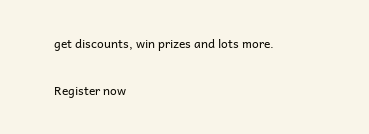get discounts, win prizes and lots more.

Register now